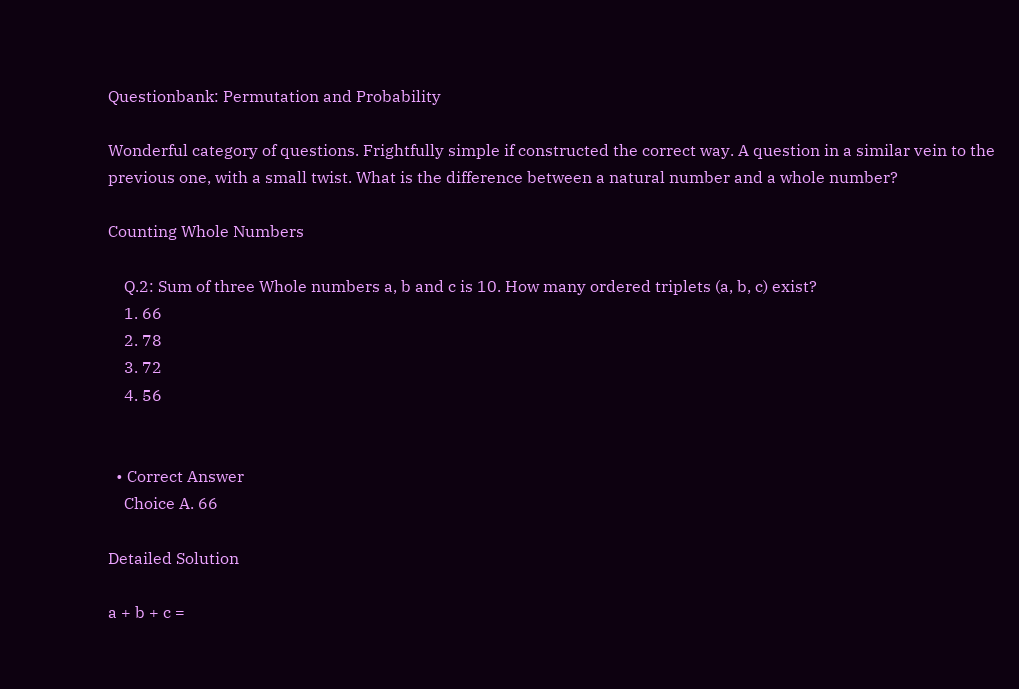Questionbank: Permutation and Probability

Wonderful category of questions. Frightfully simple if constructed the correct way. A question in a similar vein to the previous one, with a small twist. What is the difference between a natural number and a whole number?

Counting Whole Numbers

    Q.2: Sum of three Whole numbers a, b and c is 10. How many ordered triplets (a, b, c) exist?
    1. 66
    2. 78
    3. 72
    4. 56


  • Correct Answer
    Choice A. 66

Detailed Solution

a + b + c =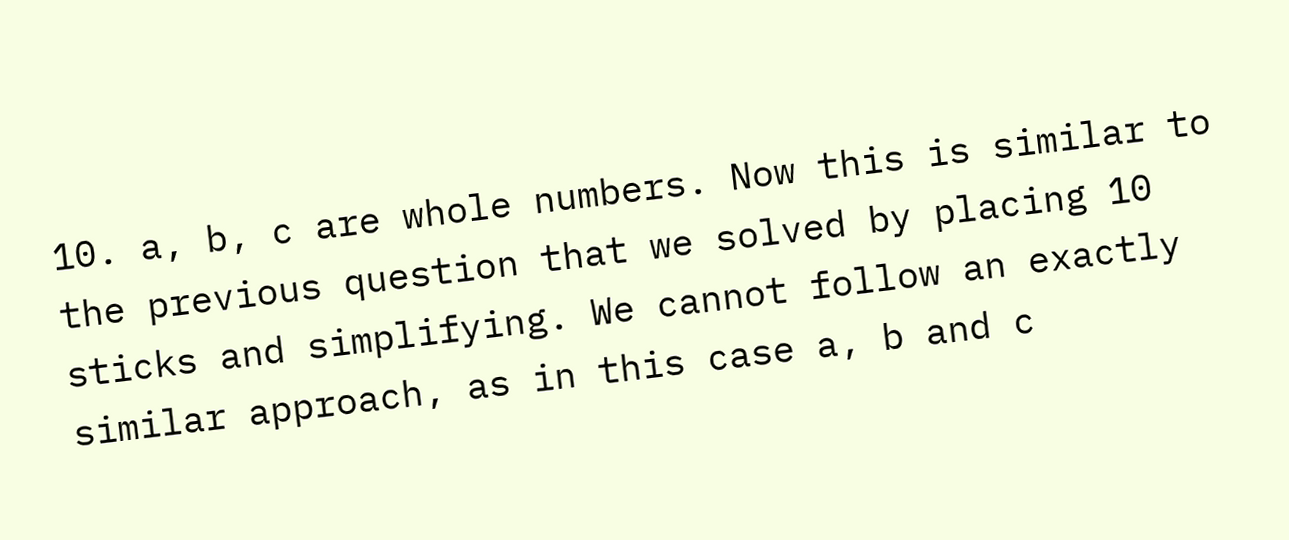10. a, b, c are whole numbers. Now this is similar to the previous question that we solved by placing 10 sticks and simplifying. We cannot follow an exactly similar approach, as in this case a, b and c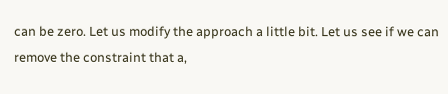can be zero. Let us modify the approach a little bit. Let us see if we can remove the constraint that a,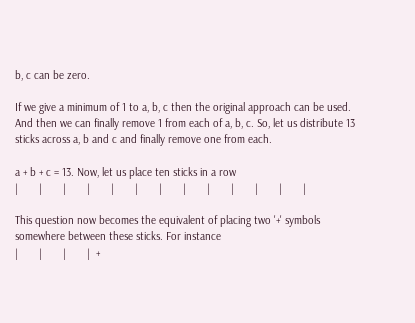b, c can be zero.

If we give a minimum of 1 to a, b, c then the original approach can be used. And then we can finally remove 1 from each of a, b, c. So, let us distribute 13 sticks across a, b and c and finally remove one from each.

a + b + c = 13. Now, let us place ten sticks in a row
|       |       |       |       |       |       |       |       |       |       |       |       |

This question now becomes the equivalent of placing two '+' symbols somewhere between these sticks. For instance
|       |       |       |  +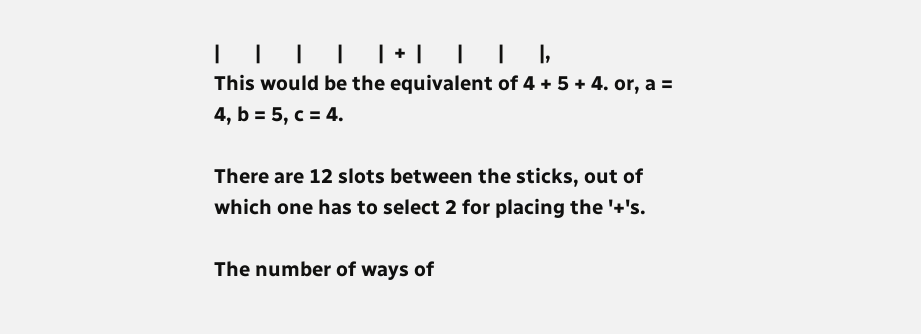|       |       |       |       |  +  |       |       |       |,
This would be the equivalent of 4 + 5 + 4. or, a = 4, b = 5, c = 4.

There are 12 slots between the sticks, out of which one has to select 2 for placing the '+'s.

The number of ways of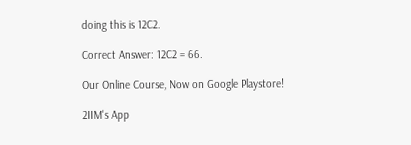doing this is 12C2.

Correct Answer: 12C2 = 66.

Our Online Course, Now on Google Playstore!

2IIM's App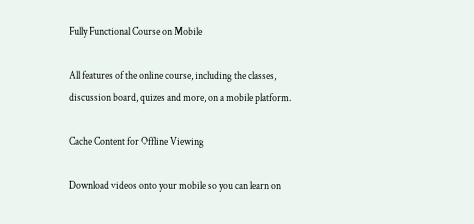Fully Functional Course on Mobile

All features of the online course, including the classes, discussion board, quizes and more, on a mobile platform.

Cache Content for Offline Viewing

Download videos onto your mobile so you can learn on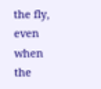the fly, even when the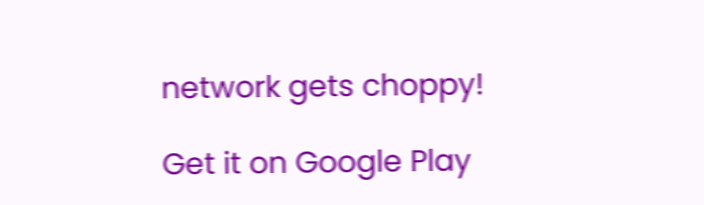network gets choppy!

Get it on Google Play